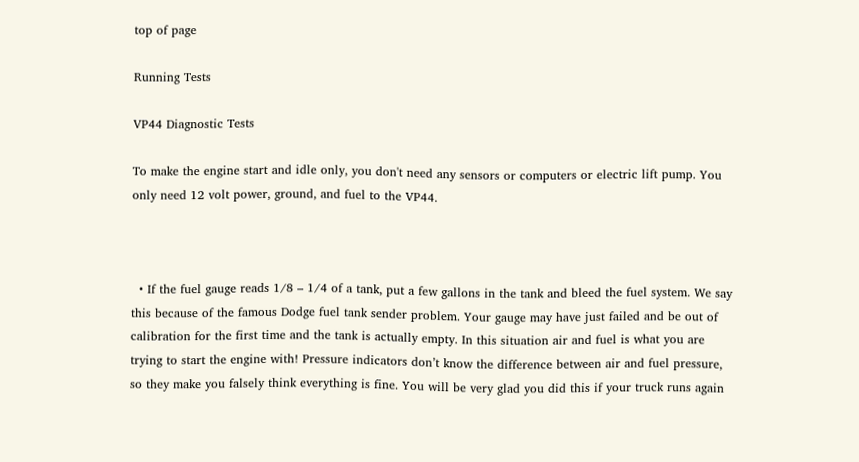top of page

Running Tests

VP44 Diagnostic Tests

To make the engine start and idle only, you don't need any sensors or computers or electric lift pump. You only need 12 volt power, ground, and fuel to the VP44.



  • If the fuel gauge reads 1/8 – 1/4 of a tank, put a few gallons in the tank and bleed the fuel system. We say this because of the famous Dodge fuel tank sender problem. Your gauge may have just failed and be out of calibration for the first time and the tank is actually empty. In this situation air and fuel is what you are trying to start the engine with! Pressure indicators don’t know the difference between air and fuel pressure, so they make you falsely think everything is fine. You will be very glad you did this if your truck runs again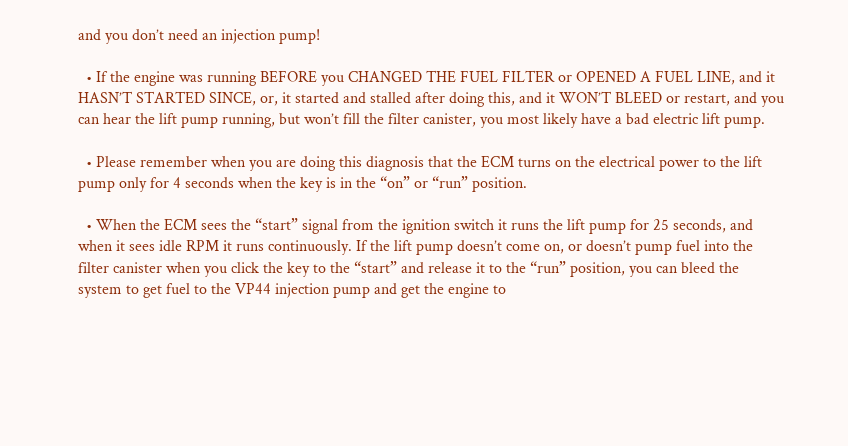and you don’t need an injection pump!

  • If the engine was running BEFORE you CHANGED THE FUEL FILTER or OPENED A FUEL LINE, and it HASN’T STARTED SINCE, or, it started and stalled after doing this, and it WON’T BLEED or restart, and you can hear the lift pump running, but won’t fill the filter canister, you most likely have a bad electric lift pump.

  • Please remember when you are doing this diagnosis that the ECM turns on the electrical power to the lift pump only for 4 seconds when the key is in the “on” or “run” position.

  • When the ECM sees the “start” signal from the ignition switch it runs the lift pump for 25 seconds, and when it sees idle RPM it runs continuously. If the lift pump doesn’t come on, or doesn’t pump fuel into the filter canister when you click the key to the “start” and release it to the “run” position, you can bleed the system to get fuel to the VP44 injection pump and get the engine to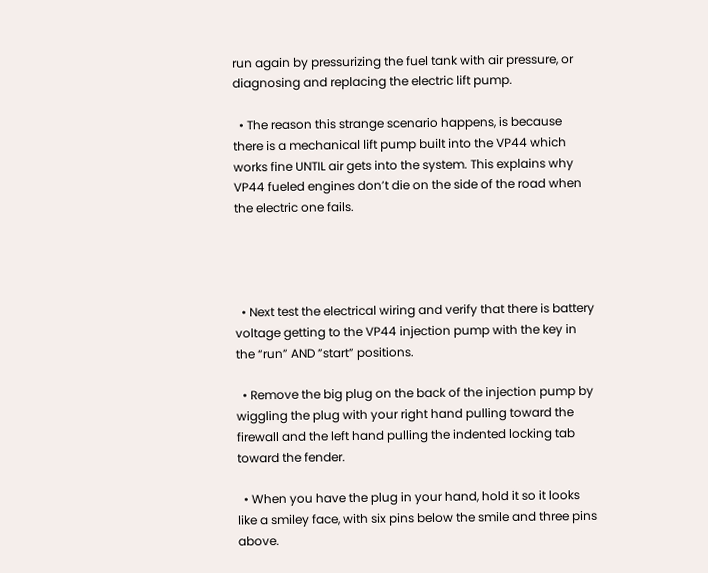run again by pressurizing the fuel tank with air pressure, or diagnosing and replacing the electric lift pump.

  • The reason this strange scenario happens, is because there is a mechanical lift pump built into the VP44 which works fine UNTIL air gets into the system. This explains why VP44 fueled engines don’t die on the side of the road when the electric one fails.




  • Next test the electrical wiring and verify that there is battery voltage getting to the VP44 injection pump with the key in the “run” AND ”start” positions.

  • Remove the big plug on the back of the injection pump by wiggling the plug with your right hand pulling toward the firewall and the left hand pulling the indented locking tab toward the fender.

  • When you have the plug in your hand, hold it so it looks like a smiley face, with six pins below the smile and three pins above.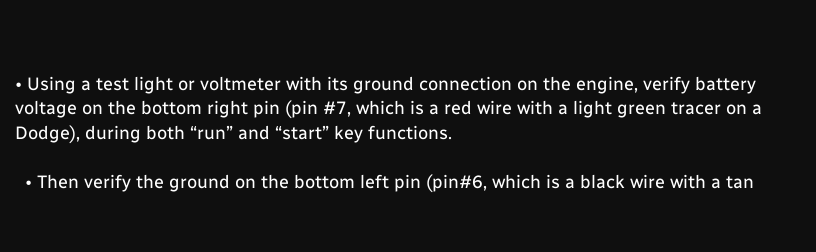• Using a test light or voltmeter with its ground connection on the engine, verify battery voltage on the bottom right pin (pin #7, which is a red wire with a light green tracer on a Dodge), during both “run” and “start” key functions.

  • Then verify the ground on the bottom left pin (pin#6, which is a black wire with a tan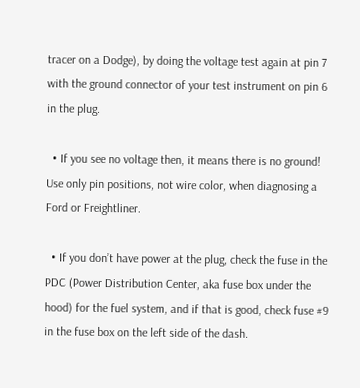tracer on a Dodge), by doing the voltage test again at pin 7 with the ground connector of your test instrument on pin 6 in the plug.

  • If you see no voltage then, it means there is no ground! Use only pin positions, not wire color, when diagnosing a Ford or Freightliner.

  • If you don’t have power at the plug, check the fuse in the PDC (Power Distribution Center, aka fuse box under the hood) for the fuel system, and if that is good, check fuse #9 in the fuse box on the left side of the dash.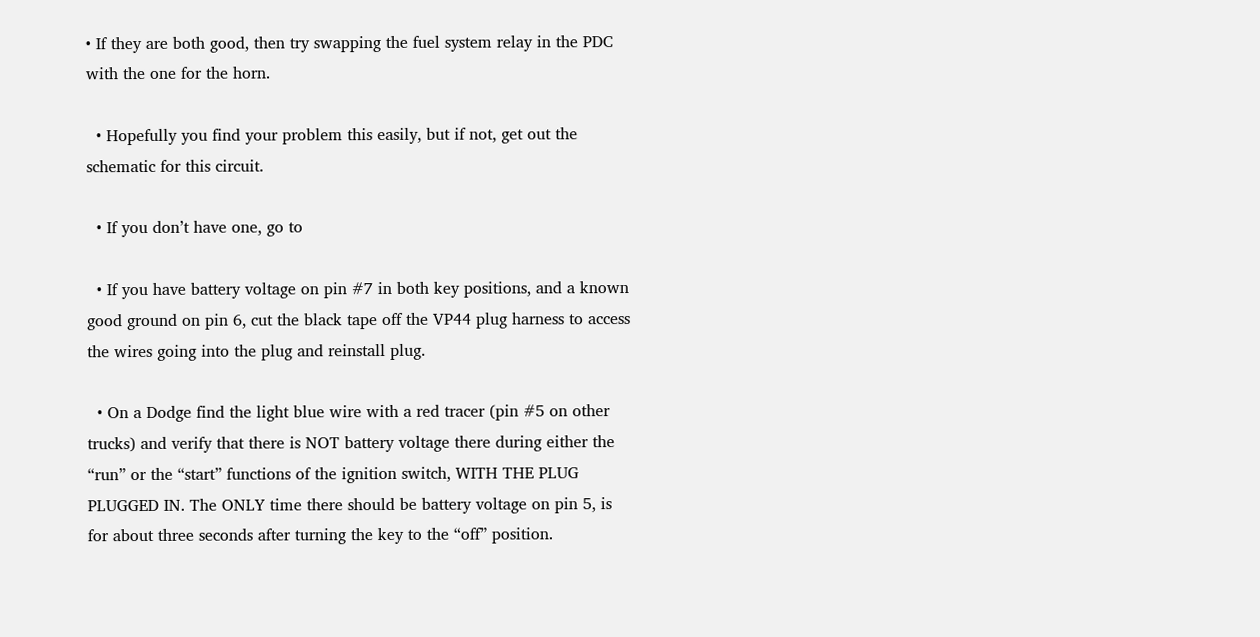• If they are both good, then try swapping the fuel system relay in the PDC with the one for the horn.

  • Hopefully you find your problem this easily, but if not, get out the schematic for this circuit.

  • If you don’t have one, go to

  • If you have battery voltage on pin #7 in both key positions, and a known good ground on pin 6, cut the black tape off the VP44 plug harness to access the wires going into the plug and reinstall plug.

  • On a Dodge find the light blue wire with a red tracer (pin #5 on other trucks) and verify that there is NOT battery voltage there during either the “run” or the “start” functions of the ignition switch, WITH THE PLUG PLUGGED IN. The ONLY time there should be battery voltage on pin 5, is for about three seconds after turning the key to the “off” position.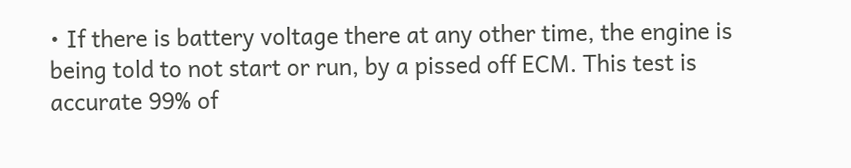• If there is battery voltage there at any other time, the engine is being told to not start or run, by a pissed off ECM. This test is accurate 99% of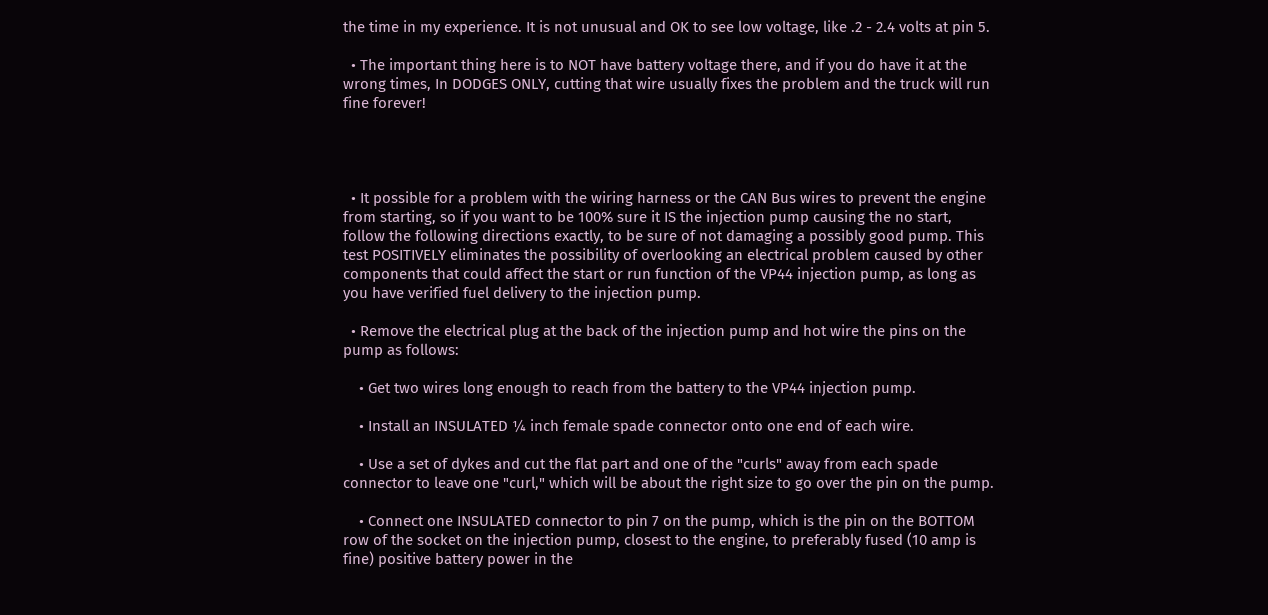the time in my experience. It is not unusual and OK to see low voltage, like .2 - 2.4 volts at pin 5.

  • The important thing here is to NOT have battery voltage there, and if you do have it at the wrong times, In DODGES ONLY, cutting that wire usually fixes the problem and the truck will run fine forever!




  • It possible for a problem with the wiring harness or the CAN Bus wires to prevent the engine from starting, so if you want to be 100% sure it IS the injection pump causing the no start, follow the following directions exactly, to be sure of not damaging a possibly good pump. This test POSITIVELY eliminates the possibility of overlooking an electrical problem caused by other components that could affect the start or run function of the VP44 injection pump, as long as you have verified fuel delivery to the injection pump.

  • Remove the electrical plug at the back of the injection pump and hot wire the pins on the pump as follows:

    • Get two wires long enough to reach from the battery to the VP44 injection pump.

    • Install an INSULATED ¼ inch female spade connector onto one end of each wire.

    • Use a set of dykes and cut the flat part and one of the "curls" away from each spade connector to leave one "curl," which will be about the right size to go over the pin on the pump.

    • Connect one INSULATED connector to pin 7 on the pump, which is the pin on the BOTTOM row of the socket on the injection pump, closest to the engine, to preferably fused (10 amp is fine) positive battery power in the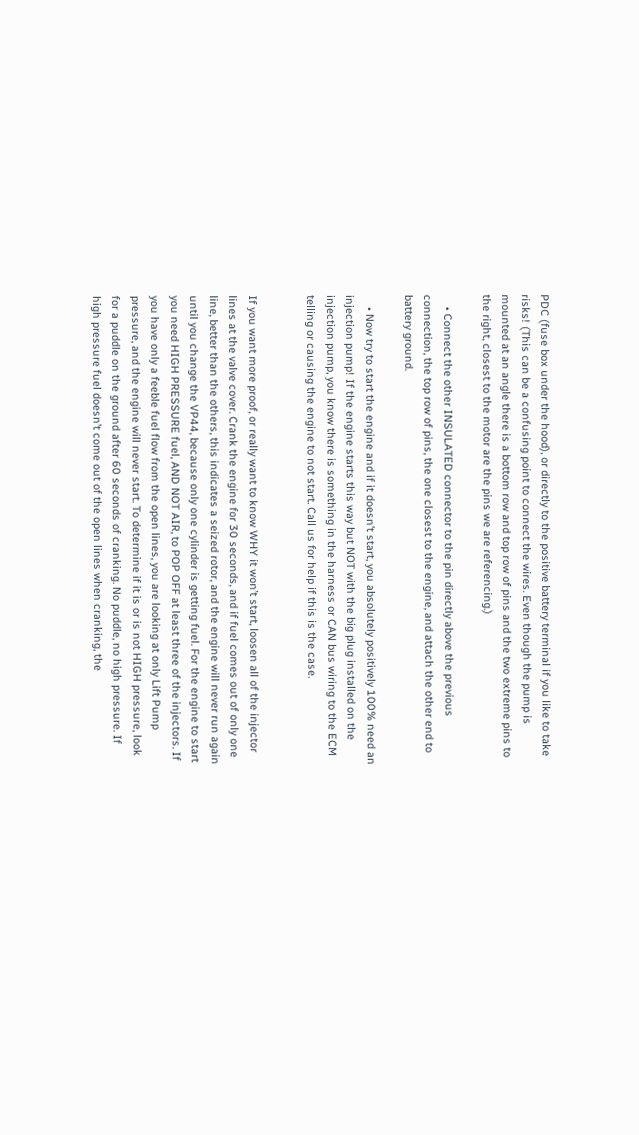PDC (fuse box under the hood), or directly to the positive battery terminal if you like to take risks! (This can be a confusing point to connect the wires. Even though the pump is mounted at an angle there is a bottom row and top row of pins and the two extreme pins to the right, closest to the motor are the pins we are referencing.)

    • Connect the other INSULATED connector to the pin directly above the previous connection, the top row of pins, the one closest to the engine, and attach the other end to battery ground.

    • Now try to start the engine and if it doesn’t start, you absolutely positively 100% need an injection pump! If the engine starts this way but NOT with the big plug installed on the injection pump, you know there is something in the harness or CAN bus wiring to the ECM telling or causing the engine to not start. Call us for help if this is the case.


If you want more proof, or really want to know WHY it won’t start, loosen all of the injector lines at the valve cover. Crank the engine for 30 seconds, and if fuel comes out of only one line, better than the others, this indicates a seized rotor, and the engine will never run again until you change the VP44, because only one cylinder is getting fuel. For the engine to start you need HIGH PRESSURE fuel, AND NOT AIR, to POP OFF at least three of the injectors. If you have only a feeble fuel flow from the open lines, you are looking at only Lift Pump pressure, and the engine will never start. To determine if it is or is not HIGH pressure, look for a puddle on the ground after 60 seconds of cranking. No puddle, no high pressure. If high pressure fuel doesn’t come out of the open lines when cranking, the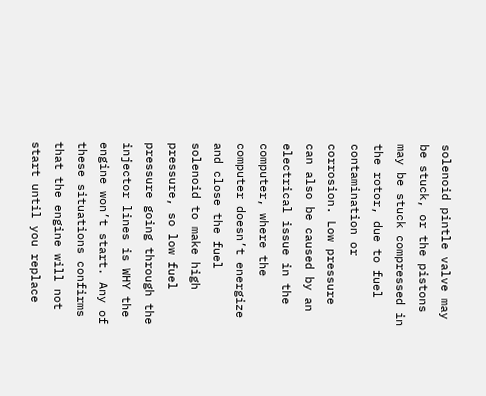solenoid pintle valve may be stuck, or the pistons may be stuck compressed in the rotor, due to fuel contamination or corrosion. Low pressure can also be caused by an electrical issue in the computer, where the computer doesn’t energize and close the fuel solenoid to make high pressure, so low fuel pressure going through the injector lines is WHY the engine won’t start. Any of these situations confirms that the engine will not start until you replace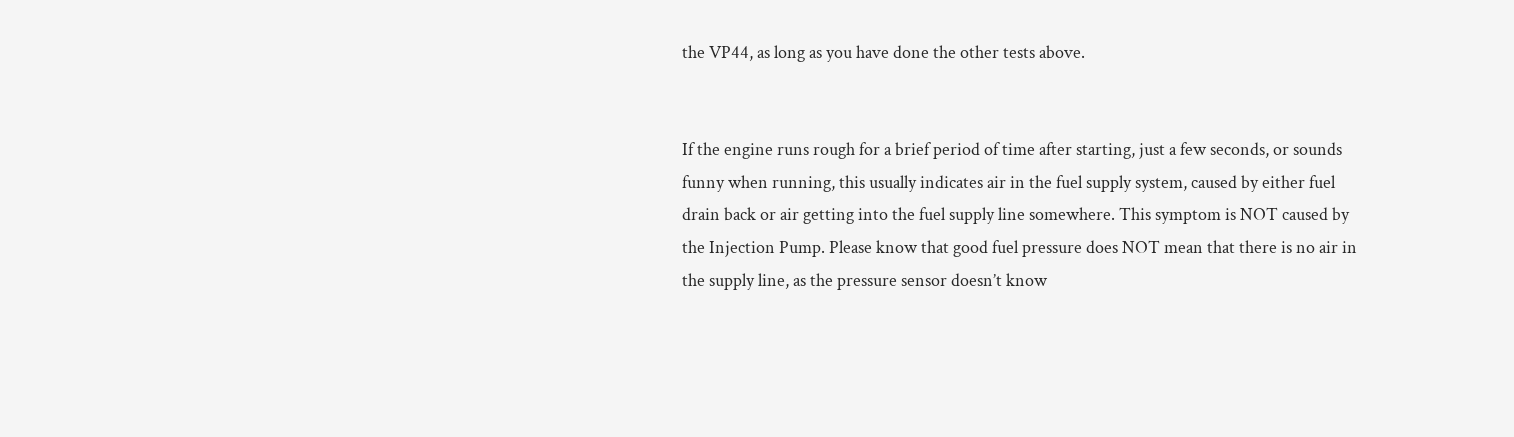the VP44, as long as you have done the other tests above.


If the engine runs rough for a brief period of time after starting, just a few seconds, or sounds funny when running, this usually indicates air in the fuel supply system, caused by either fuel drain back or air getting into the fuel supply line somewhere. This symptom is NOT caused by the Injection Pump. Please know that good fuel pressure does NOT mean that there is no air in the supply line, as the pressure sensor doesn’t know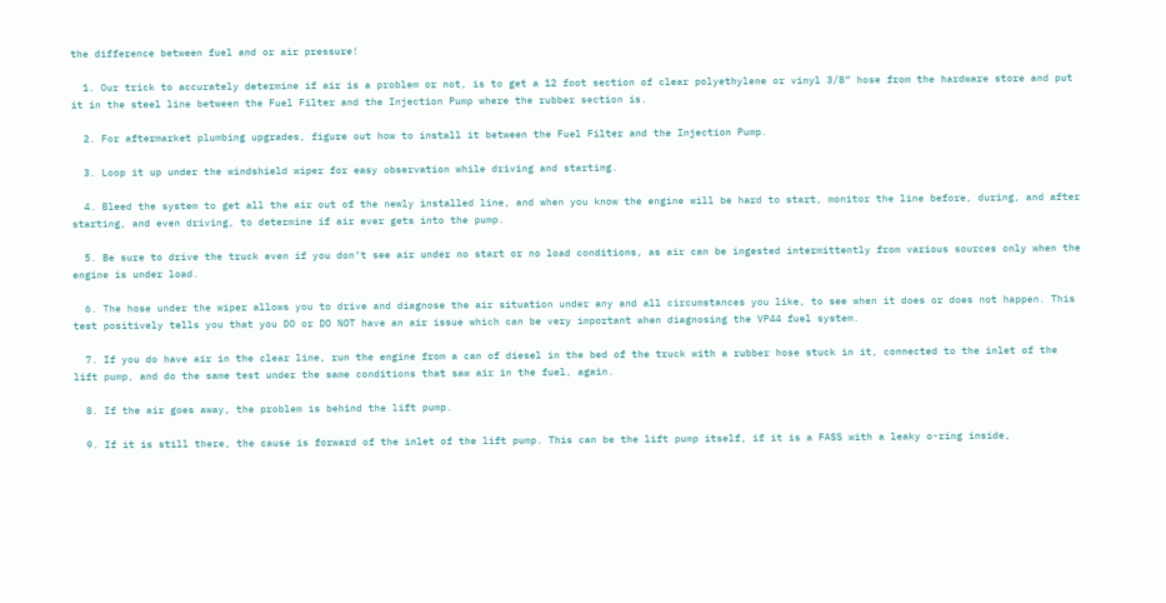the difference between fuel and or air pressure!

  1. Our trick to accurately determine if air is a problem or not, is to get a 12 foot section of clear polyethylene or vinyl 3/8” hose from the hardware store and put it in the steel line between the Fuel Filter and the Injection Pump where the rubber section is.

  2. For aftermarket plumbing upgrades, figure out how to install it between the Fuel Filter and the Injection Pump.

  3. Loop it up under the windshield wiper for easy observation while driving and starting.

  4. Bleed the system to get all the air out of the newly installed line, and when you know the engine will be hard to start, monitor the line before, during, and after starting, and even driving, to determine if air ever gets into the pump.

  5. Be sure to drive the truck even if you don’t see air under no start or no load conditions, as air can be ingested intermittently from various sources only when the engine is under load.

  6. The hose under the wiper allows you to drive and diagnose the air situation under any and all circumstances you like, to see when it does or does not happen. This test positively tells you that you DO or DO NOT have an air issue which can be very important when diagnosing the VP44 fuel system.

  7. If you do have air in the clear line, run the engine from a can of diesel in the bed of the truck with a rubber hose stuck in it, connected to the inlet of the lift pump, and do the same test under the same conditions that saw air in the fuel, again.

  8. If the air goes away, the problem is behind the lift pump.

  9. If it is still there, the cause is forward of the inlet of the lift pump. This can be the lift pump itself, if it is a FASS with a leaky o-ring inside,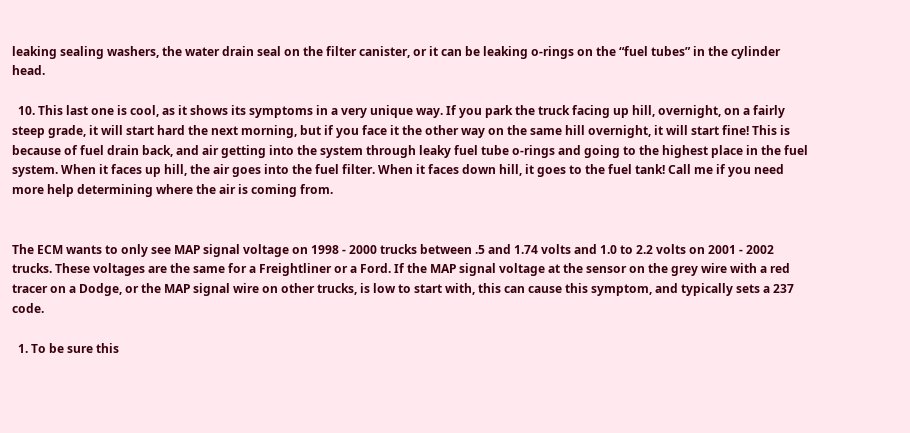leaking sealing washers, the water drain seal on the filter canister, or it can be leaking o-rings on the “fuel tubes” in the cylinder head.

  10. This last one is cool, as it shows its symptoms in a very unique way. If you park the truck facing up hill, overnight, on a fairly steep grade, it will start hard the next morning, but if you face it the other way on the same hill overnight, it will start fine! This is because of fuel drain back, and air getting into the system through leaky fuel tube o-rings and going to the highest place in the fuel system. When it faces up hill, the air goes into the fuel filter. When it faces down hill, it goes to the fuel tank! Call me if you need more help determining where the air is coming from.


The ECM wants to only see MAP signal voltage on 1998 - 2000 trucks between .5 and 1.74 volts and 1.0 to 2.2 volts on 2001 - 2002 trucks. These voltages are the same for a Freightliner or a Ford. If the MAP signal voltage at the sensor on the grey wire with a red tracer on a Dodge, or the MAP signal wire on other trucks, is low to start with, this can cause this symptom, and typically sets a 237 code.

  1. To be sure this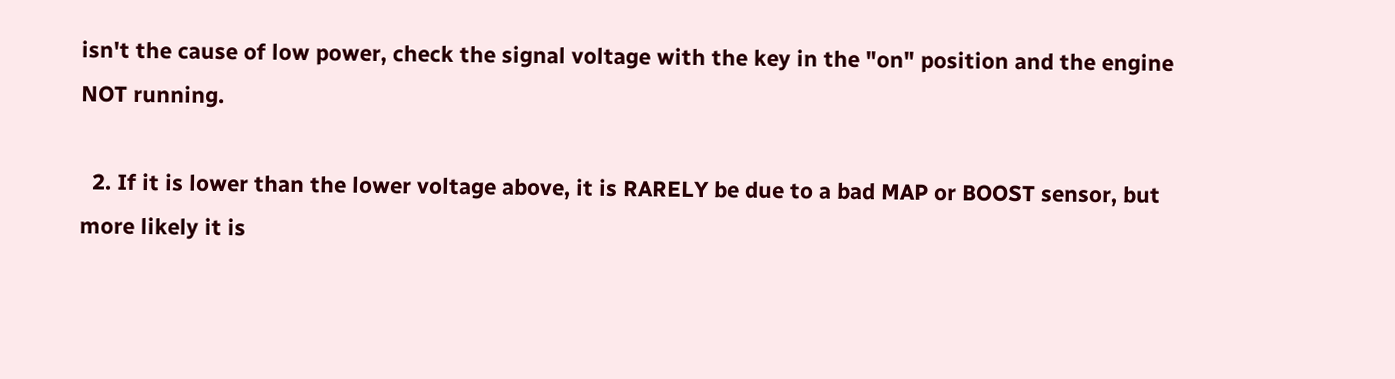isn't the cause of low power, check the signal voltage with the key in the "on" position and the engine NOT running.

  2. If it is lower than the lower voltage above, it is RARELY be due to a bad MAP or BOOST sensor, but more likely it is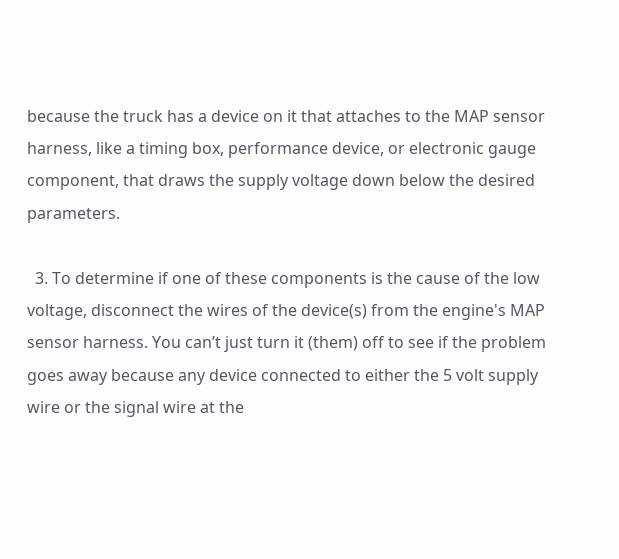because the truck has a device on it that attaches to the MAP sensor harness, like a timing box, performance device, or electronic gauge component, that draws the supply voltage down below the desired parameters.

  3. To determine if one of these components is the cause of the low voltage, disconnect the wires of the device(s) from the engine's MAP sensor harness. You can’t just turn it (them) off to see if the problem goes away because any device connected to either the 5 volt supply wire or the signal wire at the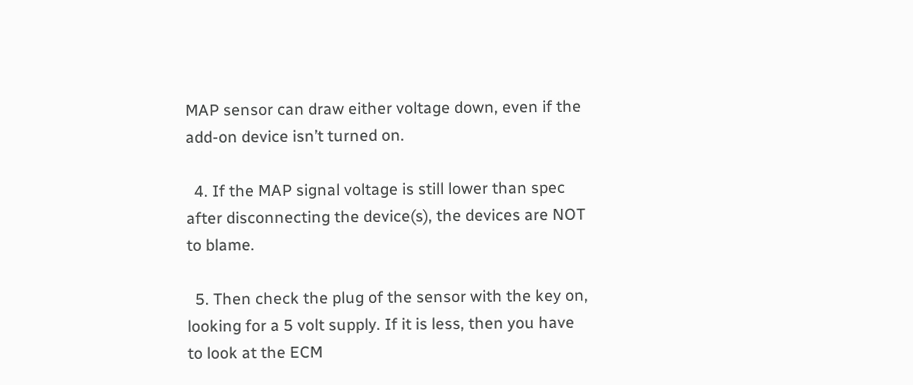MAP sensor can draw either voltage down, even if the add-on device isn’t turned on.

  4. If the MAP signal voltage is still lower than spec after disconnecting the device(s), the devices are NOT to blame.

  5. Then check the plug of the sensor with the key on, looking for a 5 volt supply. If it is less, then you have to look at the ECM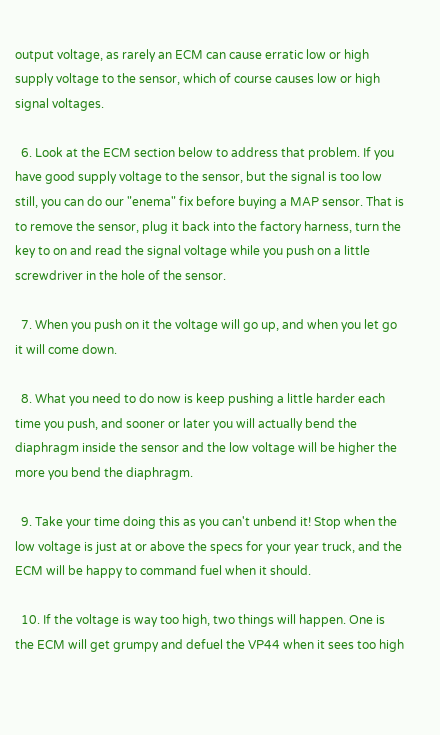output voltage, as rarely an ECM can cause erratic low or high supply voltage to the sensor, which of course causes low or high signal voltages.

  6. Look at the ECM section below to address that problem. If you have good supply voltage to the sensor, but the signal is too low still, you can do our "enema" fix before buying a MAP sensor. That is to remove the sensor, plug it back into the factory harness, turn the key to on and read the signal voltage while you push on a little screwdriver in the hole of the sensor.

  7. When you push on it the voltage will go up, and when you let go it will come down.

  8. What you need to do now is keep pushing a little harder each time you push, and sooner or later you will actually bend the diaphragm inside the sensor and the low voltage will be higher the more you bend the diaphragm.

  9. Take your time doing this as you can't unbend it! Stop when the low voltage is just at or above the specs for your year truck, and the ECM will be happy to command fuel when it should.

  10. If the voltage is way too high, two things will happen. One is the ECM will get grumpy and defuel the VP44 when it sees too high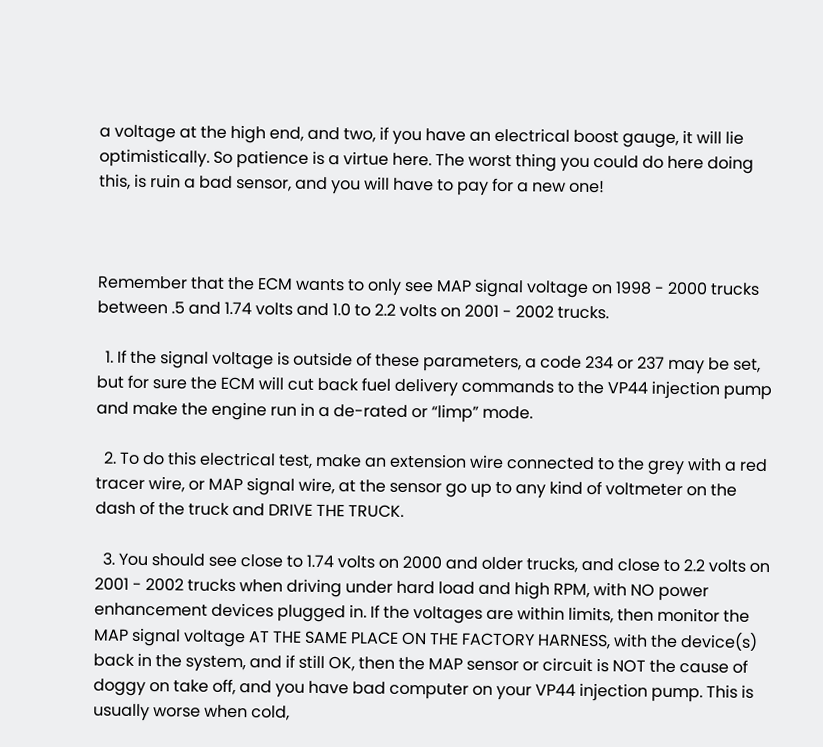a voltage at the high end, and two, if you have an electrical boost gauge, it will lie optimistically. So patience is a virtue here. The worst thing you could do here doing this, is ruin a bad sensor, and you will have to pay for a new one!



Remember that the ECM wants to only see MAP signal voltage on 1998 - 2000 trucks between .5 and 1.74 volts and 1.0 to 2.2 volts on 2001 - 2002 trucks.

  1. If the signal voltage is outside of these parameters, a code 234 or 237 may be set, but for sure the ECM will cut back fuel delivery commands to the VP44 injection pump and make the engine run in a de-rated or “limp” mode.

  2. To do this electrical test, make an extension wire connected to the grey with a red tracer wire, or MAP signal wire, at the sensor go up to any kind of voltmeter on the dash of the truck and DRIVE THE TRUCK.

  3. You should see close to 1.74 volts on 2000 and older trucks, and close to 2.2 volts on 2001 - 2002 trucks when driving under hard load and high RPM, with NO power enhancement devices plugged in. If the voltages are within limits, then monitor the MAP signal voltage AT THE SAME PLACE ON THE FACTORY HARNESS, with the device(s) back in the system, and if still OK, then the MAP sensor or circuit is NOT the cause of doggy on take off, and you have bad computer on your VP44 injection pump. This is usually worse when cold,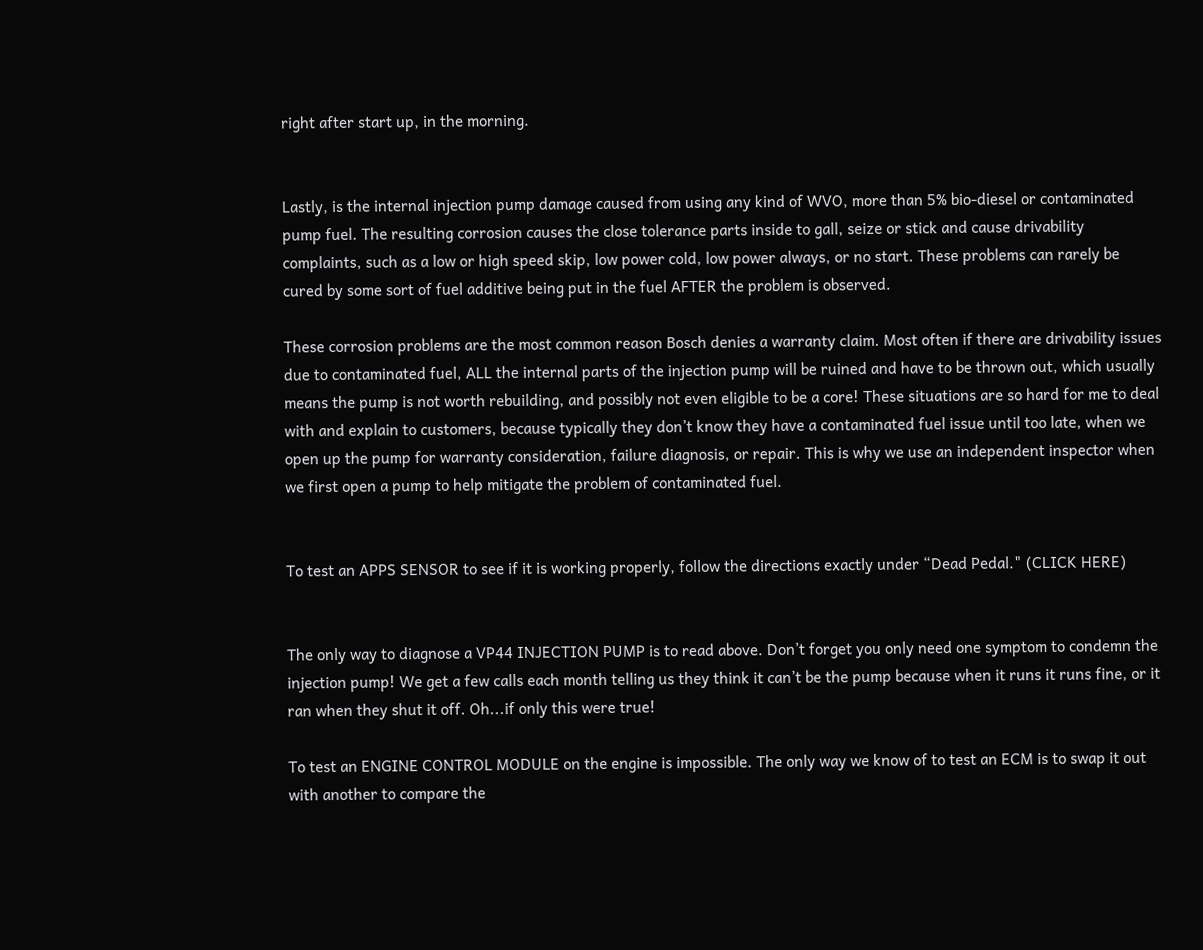right after start up, in the morning.


Lastly, is the internal injection pump damage caused from using any kind of WVO, more than 5% bio-diesel or contaminated pump fuel. The resulting corrosion causes the close tolerance parts inside to gall, seize or stick and cause drivability complaints, such as a low or high speed skip, low power cold, low power always, or no start. These problems can rarely be cured by some sort of fuel additive being put in the fuel AFTER the problem is observed.

These corrosion problems are the most common reason Bosch denies a warranty claim. Most often if there are drivability issues due to contaminated fuel, ALL the internal parts of the injection pump will be ruined and have to be thrown out, which usually means the pump is not worth rebuilding, and possibly not even eligible to be a core! These situations are so hard for me to deal with and explain to customers, because typically they don’t know they have a contaminated fuel issue until too late, when we open up the pump for warranty consideration, failure diagnosis, or repair. This is why we use an independent inspector when we first open a pump to help mitigate the problem of contaminated fuel.


To test an APPS SENSOR to see if it is working properly, follow the directions exactly under “Dead Pedal." (CLICK HERE)


The only way to diagnose a VP44 INJECTION PUMP is to read above. Don’t forget you only need one symptom to condemn the injection pump! We get a few calls each month telling us they think it can’t be the pump because when it runs it runs fine, or it ran when they shut it off. Oh...if only this were true!

To test an ENGINE CONTROL MODULE on the engine is impossible. The only way we know of to test an ECM is to swap it out with another to compare the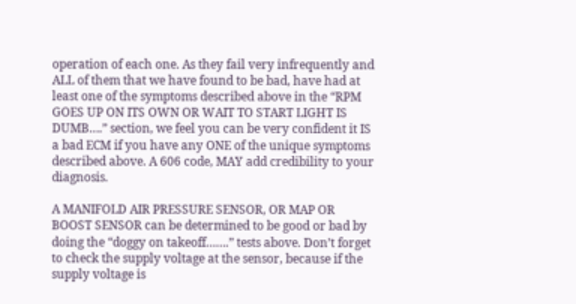operation of each one. As they fail very infrequently and ALL of them that we have found to be bad, have had at least one of the symptoms described above in the “RPM GOES UP ON ITS OWN OR WAIT TO START LIGHT IS DUMB….” section, we feel you can be very confident it IS a bad ECM if you have any ONE of the unique symptoms described above. A 606 code, MAY add credibility to your diagnosis.

A MANIFOLD AIR PRESSURE SENSOR, OR MAP OR BOOST SENSOR can be determined to be good or bad by doing the “doggy on takeoff…….” tests above. Don’t forget to check the supply voltage at the sensor, because if the supply voltage is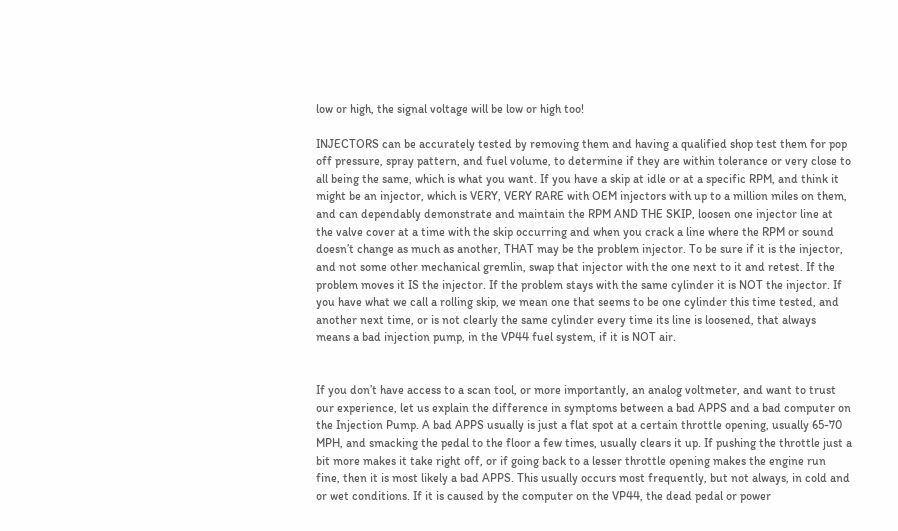low or high, the signal voltage will be low or high too!

INJECTORS can be accurately tested by removing them and having a qualified shop test them for pop off pressure, spray pattern, and fuel volume, to determine if they are within tolerance or very close to all being the same, which is what you want. If you have a skip at idle or at a specific RPM, and think it might be an injector, which is VERY, VERY RARE with OEM injectors with up to a million miles on them, and can dependably demonstrate and maintain the RPM AND THE SKIP, loosen one injector line at the valve cover at a time with the skip occurring and when you crack a line where the RPM or sound doesn’t change as much as another, THAT may be the problem injector. To be sure if it is the injector, and not some other mechanical gremlin, swap that injector with the one next to it and retest. If the problem moves it IS the injector. If the problem stays with the same cylinder it is NOT the injector. If you have what we call a rolling skip, we mean one that seems to be one cylinder this time tested, and another next time, or is not clearly the same cylinder every time its line is loosened, that always means a bad injection pump, in the VP44 fuel system, if it is NOT air.


If you don’t have access to a scan tool, or more importantly, an analog voltmeter, and want to trust our experience, let us explain the difference in symptoms between a bad APPS and a bad computer on the Injection Pump. A bad APPS usually is just a flat spot at a certain throttle opening, usually 65-70 MPH, and smacking the pedal to the floor a few times, usually clears it up. If pushing the throttle just a bit more makes it take right off, or if going back to a lesser throttle opening makes the engine run fine, then it is most likely a bad APPS. This usually occurs most frequently, but not always, in cold and or wet conditions. If it is caused by the computer on the VP44, the dead pedal or power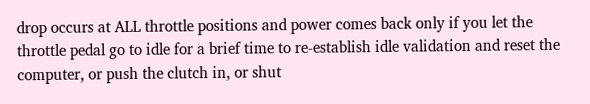drop occurs at ALL throttle positions and power comes back only if you let the throttle pedal go to idle for a brief time to re-establish idle validation and reset the computer, or push the clutch in, or shut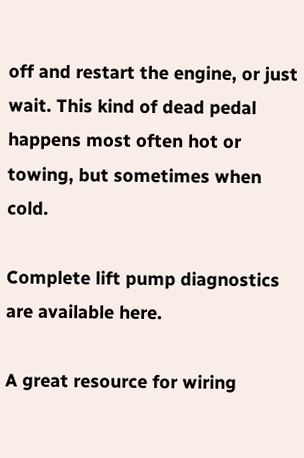off and restart the engine, or just wait. This kind of dead pedal happens most often hot or towing, but sometimes when cold.

Complete lift pump diagnostics are available here.

A great resource for wiring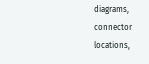diagrams, connector locations,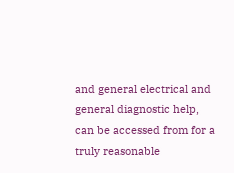and general electrical and general diagnostic help, can be accessed from for a truly reasonable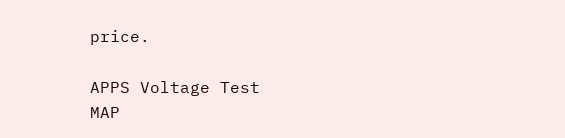price.

APPS Voltage Test
MAP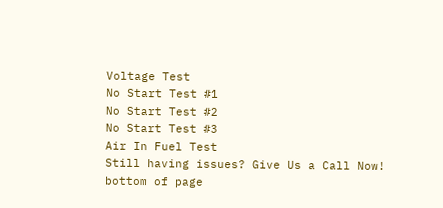Voltage Test
No Start Test #1
No Start Test #2
No Start Test #3
Air In Fuel Test
Still having issues? Give Us a Call Now!
bottom of page